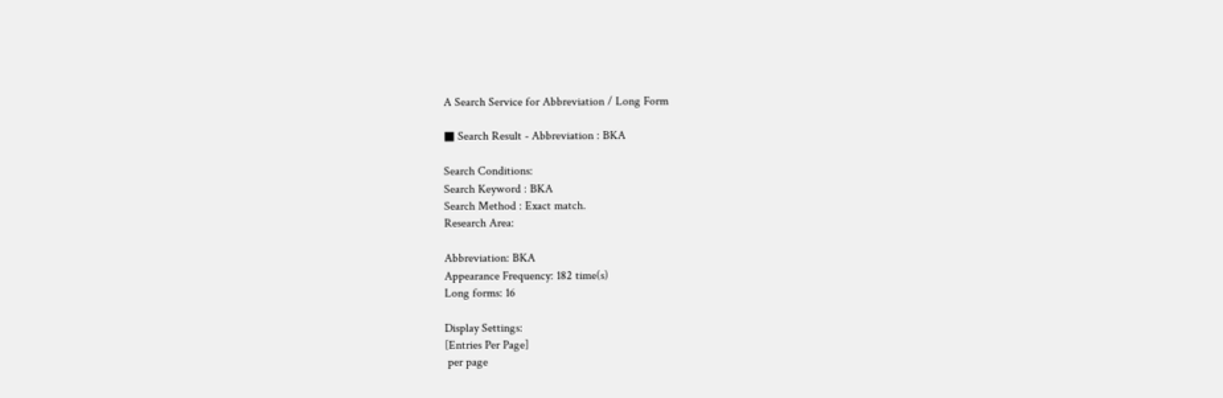A Search Service for Abbreviation / Long Form

■ Search Result - Abbreviation : BKA

Search Conditions:
Search Keyword : BKA
Search Method : Exact match.
Research Area:

Abbreviation: BKA
Appearance Frequency: 182 time(s)
Long forms: 16

Display Settings:
[Entries Per Page]
 per page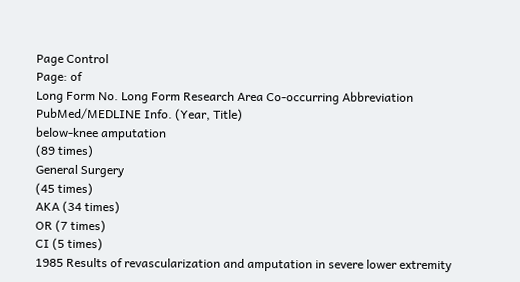Page Control
Page: of
Long Form No. Long Form Research Area Co-occurring Abbreviation PubMed/MEDLINE Info. (Year, Title)
below-knee amputation
(89 times)
General Surgery
(45 times)
AKA (34 times)
OR (7 times)
CI (5 times)
1985 Results of revascularization and amputation in severe lower extremity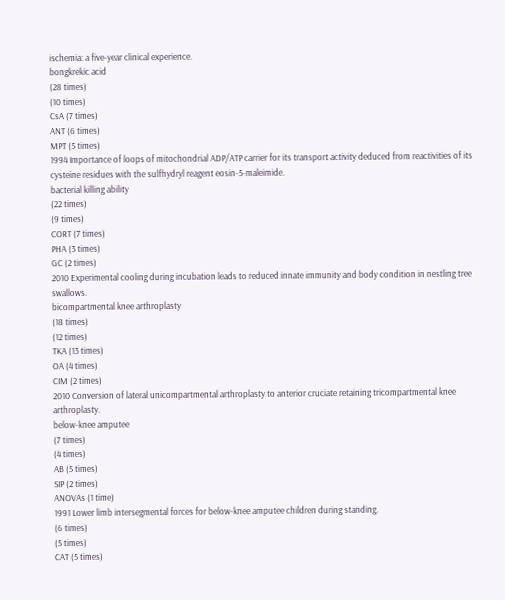ischemia: a five-year clinical experience.
bongkrekic acid
(28 times)
(10 times)
CsA (7 times)
ANT (6 times)
MPT (5 times)
1994 Importance of loops of mitochondrial ADP/ATP carrier for its transport activity deduced from reactivities of its cysteine residues with the sulfhydryl reagent eosin-5-maleimide.
bacterial killing ability
(22 times)
(9 times)
CORT (7 times)
PHA (3 times)
GC (2 times)
2010 Experimental cooling during incubation leads to reduced innate immunity and body condition in nestling tree swallows.
bicompartmental knee arthroplasty
(18 times)
(12 times)
TKA (13 times)
OA (4 times)
CIM (2 times)
2010 Conversion of lateral unicompartmental arthroplasty to anterior cruciate retaining tricompartmental knee arthroplasty.
below-knee amputee
(7 times)
(4 times)
AB (5 times)
SIP (2 times)
ANOVAs (1 time)
1991 Lower limb intersegmental forces for below-knee amputee children during standing.
(6 times)
(5 times)
CAT (5 times)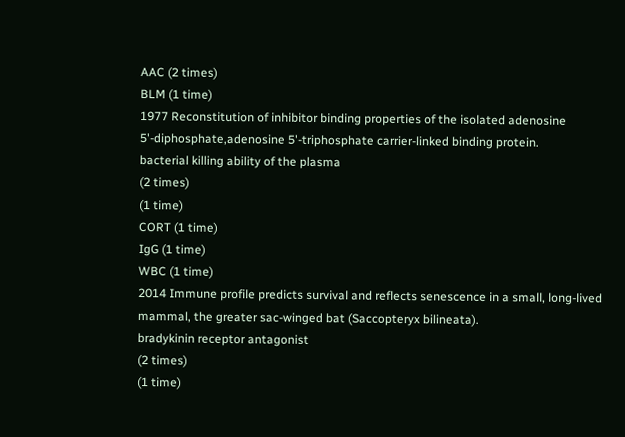AAC (2 times)
BLM (1 time)
1977 Reconstitution of inhibitor binding properties of the isolated adenosine 5'-diphosphate,adenosine 5'-triphosphate carrier-linked binding protein.
bacterial killing ability of the plasma
(2 times)
(1 time)
CORT (1 time)
IgG (1 time)
WBC (1 time)
2014 Immune profile predicts survival and reflects senescence in a small, long-lived mammal, the greater sac-winged bat (Saccopteryx bilineata).
bradykinin receptor antagonist
(2 times)
(1 time)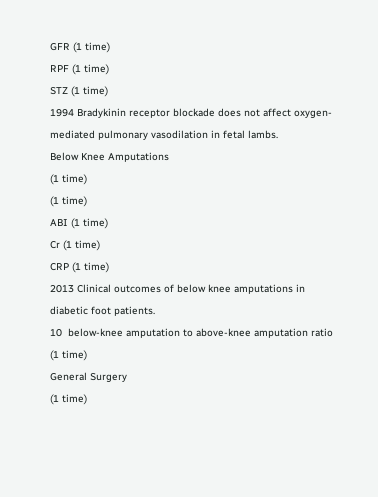GFR (1 time)
RPF (1 time)
STZ (1 time)
1994 Bradykinin receptor blockade does not affect oxygen-mediated pulmonary vasodilation in fetal lambs.
Below Knee Amputations
(1 time)
(1 time)
ABI (1 time)
Cr (1 time)
CRP (1 time)
2013 Clinical outcomes of below knee amputations in diabetic foot patients.
10  below-knee amputation to above-knee amputation ratio
(1 time)
General Surgery
(1 time)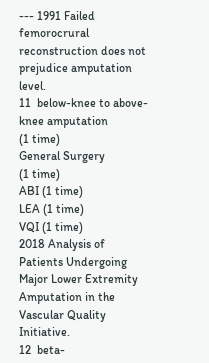--- 1991 Failed femorocrural reconstruction does not prejudice amputation level.
11  below-knee to above-knee amputation
(1 time)
General Surgery
(1 time)
ABI (1 time)
LEA (1 time)
VQI (1 time)
2018 Analysis of Patients Undergoing Major Lower Extremity Amputation in the Vascular Quality Initiative.
12  beta-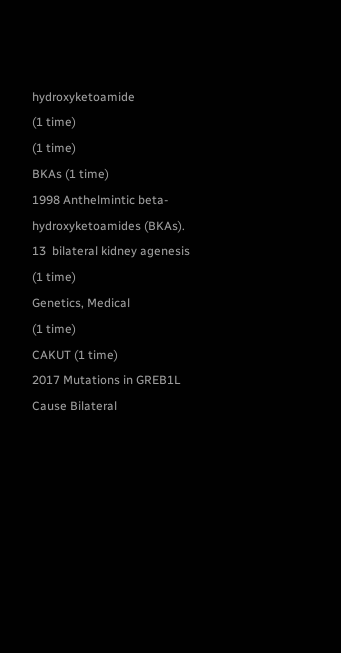hydroxyketoamide
(1 time)
(1 time)
BKAs (1 time)
1998 Anthelmintic beta-hydroxyketoamides (BKAs).
13  bilateral kidney agenesis
(1 time)
Genetics, Medical
(1 time)
CAKUT (1 time)
2017 Mutations in GREB1L Cause Bilateral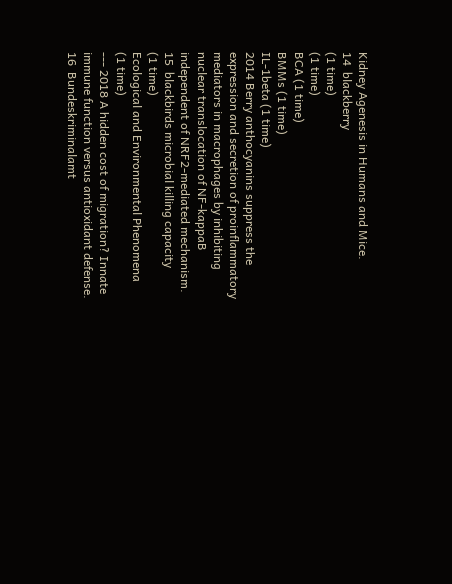Kidney Agenesis in Humans and Mice.
14  blackberry
(1 time)
(1 time)
BCA (1 time)
BMMs (1 time)
IL-1beta (1 time)
2014 Berry anthocyanins suppress the expression and secretion of proinflammatory mediators in macrophages by inhibiting nuclear translocation of NF-kappaB independent of NRF2-mediated mechanism.
15  blackbirds microbial killing capacity
(1 time)
Ecological and Environmental Phenomena
(1 time)
--- 2018 A hidden cost of migration? Innate immune function versus antioxidant defense.
16  Bundeskriminalamt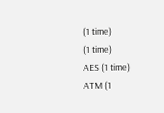(1 time)
(1 time)
AES (1 time)
ATM (1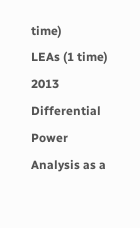time)
LEAs (1 time)
2013 Differential Power Analysis as a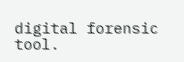digital forensic tool.